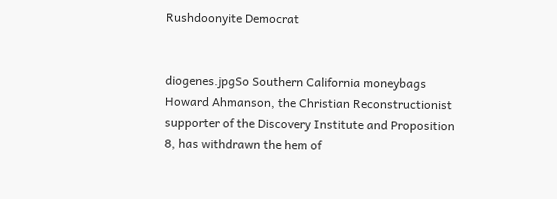Rushdoonyite Democrat


diogenes.jpgSo Southern California moneybags Howard Ahmanson, the Christian Reconstructionist supporter of the Discovery Institute and Proposition 8, has withdrawn the hem of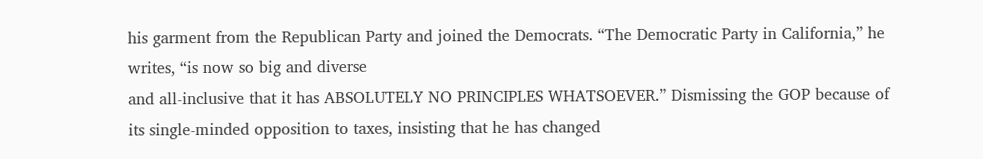his garment from the Republican Party and joined the Democrats. “The Democratic Party in California,” he writes, “is now so big and diverse
and all-inclusive that it has ABSOLUTELY NO PRINCIPLES WHATSOEVER.” Dismissing the GOP because of its single-minded opposition to taxes, insisting that he has changed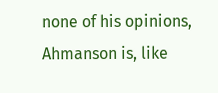none of his opinions, Ahmanson is, like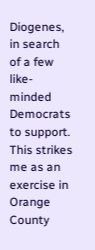Diogenes, in search of a few like-minded Democrats to support. This strikes me as an exercise in Orange County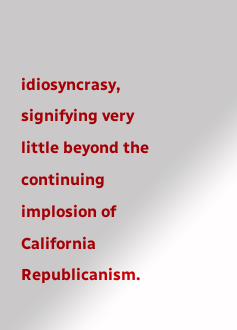idiosyncrasy, signifying very little beyond the continuing implosion of California Republicanism.